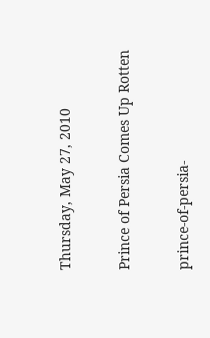Thursday, May 27, 2010

Prince of Persia Comes Up Rotten

prince-of-persia-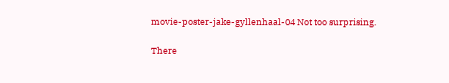movie-poster-jake-gyllenhaal-04 Not too surprising.

There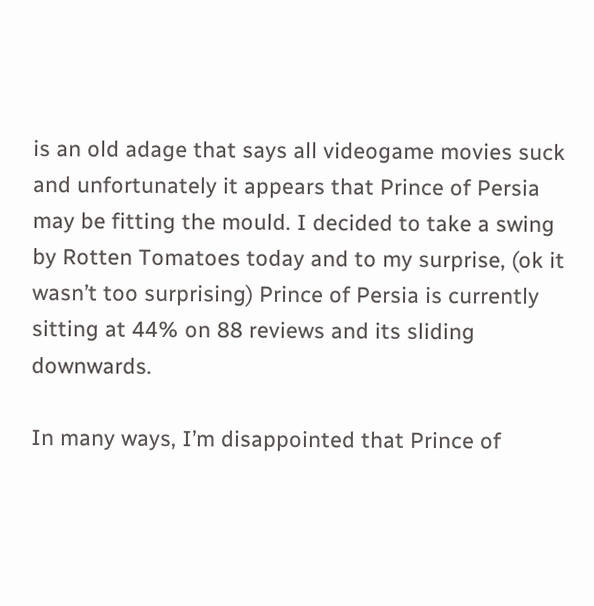is an old adage that says all videogame movies suck and unfortunately it appears that Prince of Persia may be fitting the mould. I decided to take a swing by Rotten Tomatoes today and to my surprise, (ok it wasn’t too surprising) Prince of Persia is currently sitting at 44% on 88 reviews and its sliding downwards.

In many ways, I’m disappointed that Prince of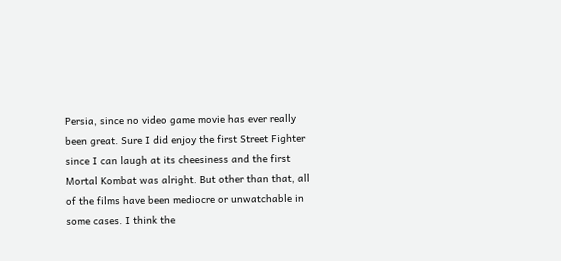Persia, since no video game movie has ever really been great. Sure I did enjoy the first Street Fighter since I can laugh at its cheesiness and the first Mortal Kombat was alright. But other than that, all of the films have been mediocre or unwatchable in some cases. I think the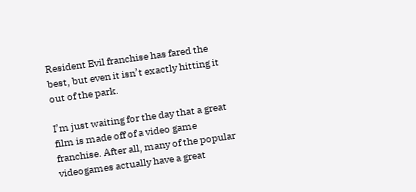Resident Evil franchise has fared the best, but even it isn’t exactly hitting it out of the park.

I’m just waiting for the day that a great film is made off of a video game franchise. After all, many of the popular videogames actually have a great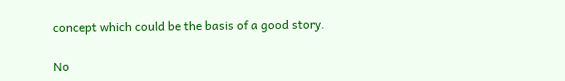concept which could be the basis of a good story.

No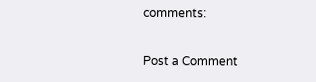comments:

Post a Comment